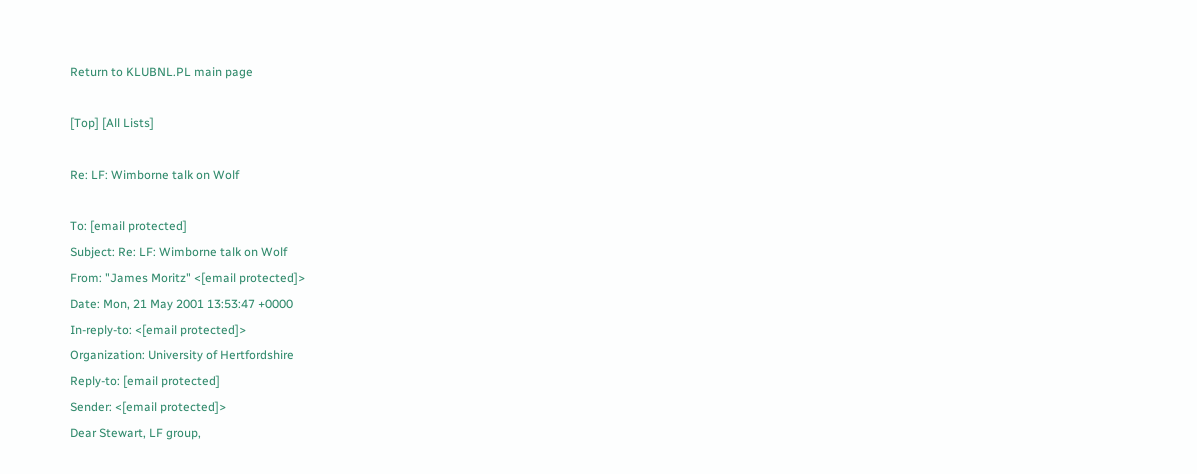Return to KLUBNL.PL main page

[Top] [All Lists]

Re: LF: Wimborne talk on Wolf

To: [email protected]
Subject: Re: LF: Wimborne talk on Wolf
From: "James Moritz" <[email protected]>
Date: Mon, 21 May 2001 13:53:47 +0000
In-reply-to: <[email protected]>
Organization: University of Hertfordshire
Reply-to: [email protected]
Sender: <[email protected]>
Dear Stewart, LF group,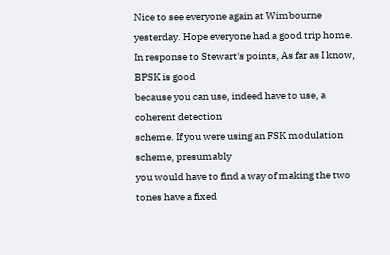Nice to see everyone again at Wimbourne yesterday. Hope everyone had a good trip home.
In response to Stewart's points, As far as I know, BPSK is good
because you can use, indeed have to use, a coherent detection
scheme. If you were using an FSK modulation scheme, presumably
you would have to find a way of making the two tones have a fixed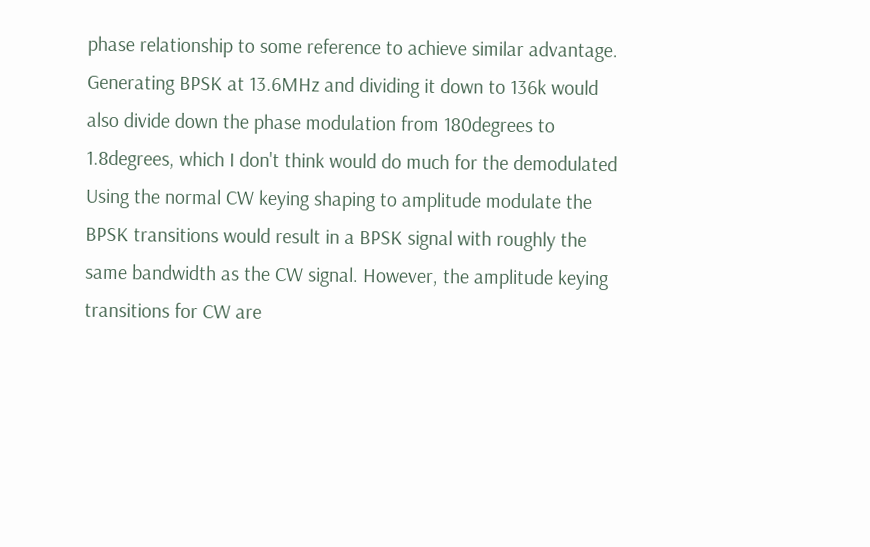phase relationship to some reference to achieve similar advantage.
Generating BPSK at 13.6MHz and dividing it down to 136k would
also divide down the phase modulation from 180degrees to
1.8degrees, which I don't think would do much for the demodulated
Using the normal CW keying shaping to amplitude modulate the
BPSK transitions would result in a BPSK signal with roughly the
same bandwidth as the CW signal. However, the amplitude keying
transitions for CW are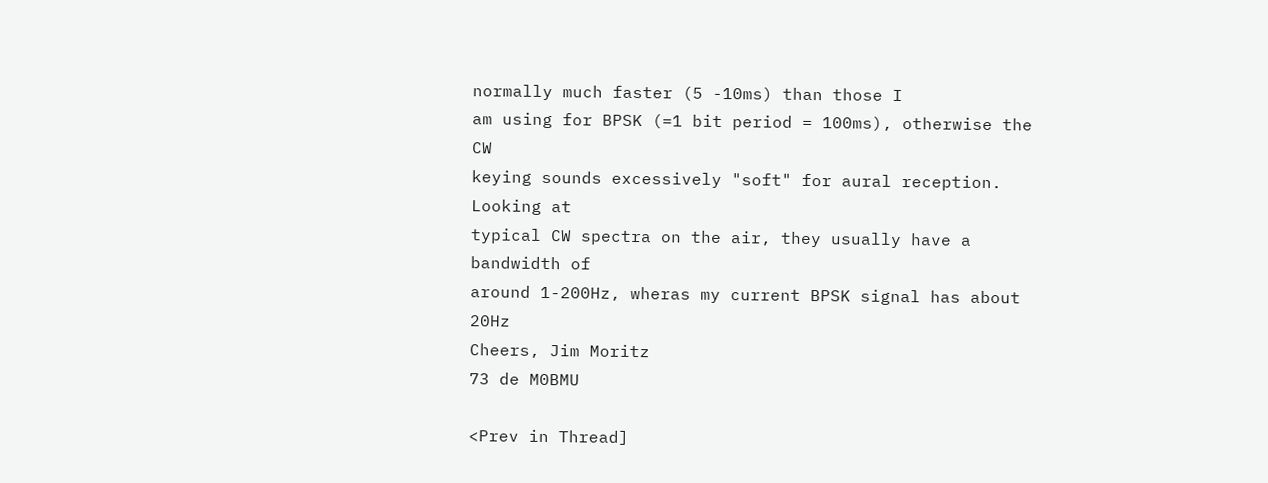normally much faster (5 -10ms) than those I
am using for BPSK (=1 bit period = 100ms), otherwise the CW
keying sounds excessively "soft" for aural reception. Looking at
typical CW spectra on the air, they usually have a bandwidth of
around 1-200Hz, wheras my current BPSK signal has about 20Hz
Cheers, Jim Moritz
73 de M0BMU

<Prev in Thread]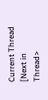Current Thread [Next in Thread>